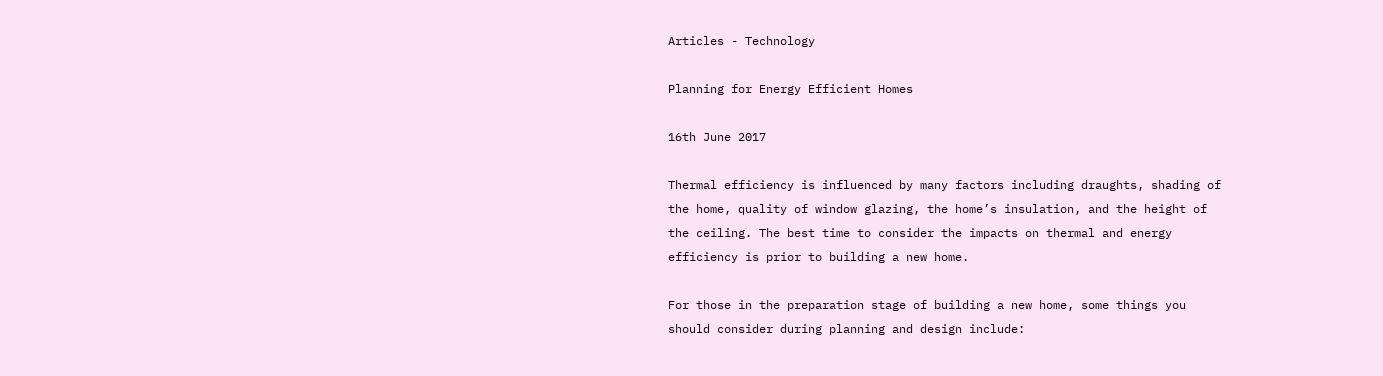Articles - Technology

Planning for Energy Efficient Homes

16th June 2017

Thermal efficiency is influenced by many factors including draughts, shading of the home, quality of window glazing, the home’s insulation, and the height of the ceiling. The best time to consider the impacts on thermal and energy efficiency is prior to building a new home.

For those in the preparation stage of building a new home, some things you should consider during planning and design include: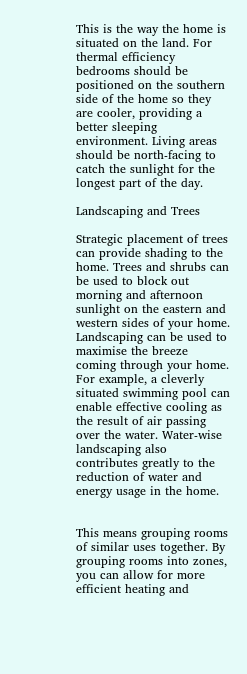This is the way the home is situated on the land. For thermal efficiency bedrooms should be positioned on the southern side of the home so they are cooler, providing a better sleeping environment. Living areas should be north-facing to catch the sunlight for the longest part of the day.

Landscaping and Trees

Strategic placement of trees can provide shading to the home. Trees and shrubs can be used to block out morning and afternoon sunlight on the eastern and western sides of your home. Landscaping can be used to maximise the breeze coming through your home. For example, a cleverly situated swimming pool can enable effective cooling as the result of air passing over the water. Water-wise landscaping also contributes greatly to the reduction of water and energy usage in the home.


This means grouping rooms of similar uses together. By grouping rooms into zones, you can allow for more efficient heating and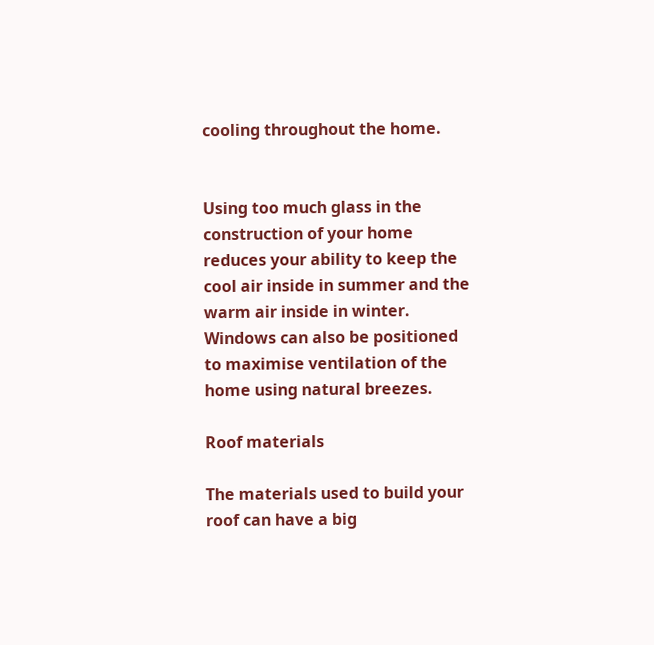cooling throughout the home.


Using too much glass in the construction of your home reduces your ability to keep the cool air inside in summer and the warm air inside in winter. Windows can also be positioned to maximise ventilation of the home using natural breezes.

Roof materials

The materials used to build your roof can have a big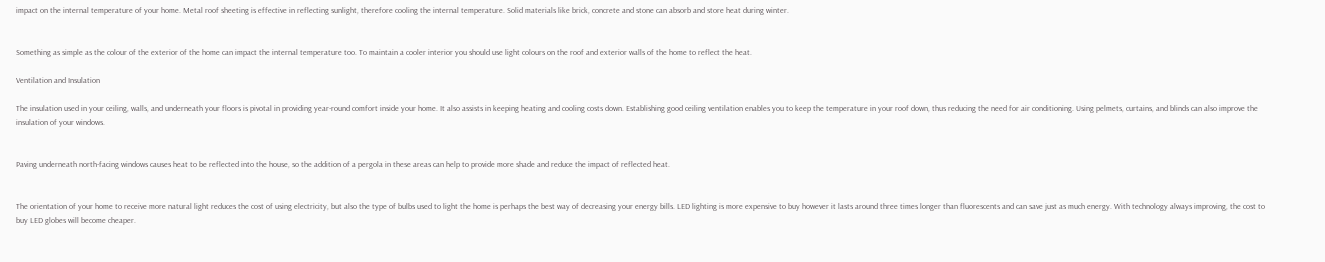impact on the internal temperature of your home. Metal roof sheeting is effective in reflecting sunlight, therefore cooling the internal temperature. Solid materials like brick, concrete and stone can absorb and store heat during winter.


Something as simple as the colour of the exterior of the home can impact the internal temperature too. To maintain a cooler interior you should use light colours on the roof and exterior walls of the home to reflect the heat.

Ventilation and Insulation

The insulation used in your ceiling, walls, and underneath your floors is pivotal in providing year-round comfort inside your home. It also assists in keeping heating and cooling costs down. Establishing good ceiling ventilation enables you to keep the temperature in your roof down, thus reducing the need for air conditioning. Using pelmets, curtains, and blinds can also improve the insulation of your windows.


Paving underneath north-facing windows causes heat to be reflected into the house, so the addition of a pergola in these areas can help to provide more shade and reduce the impact of reflected heat.


The orientation of your home to receive more natural light reduces the cost of using electricity, but also the type of bulbs used to light the home is perhaps the best way of decreasing your energy bills. LED lighting is more expensive to buy however it lasts around three times longer than fluorescents and can save just as much energy. With technology always improving, the cost to buy LED globes will become cheaper.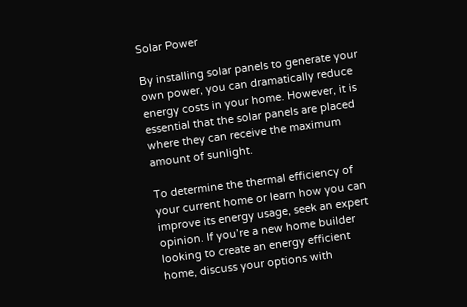Solar Power

By installing solar panels to generate your own power, you can dramatically reduce energy costs in your home. However, it is essential that the solar panels are placed where they can receive the maximum amount of sunlight.

To determine the thermal efficiency of your current home or learn how you can improve its energy usage, seek an expert opinion. If you’re a new home builder looking to create an energy efficient home, discuss your options with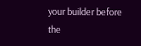your builder before the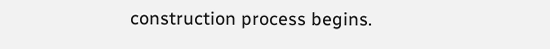construction process begins.